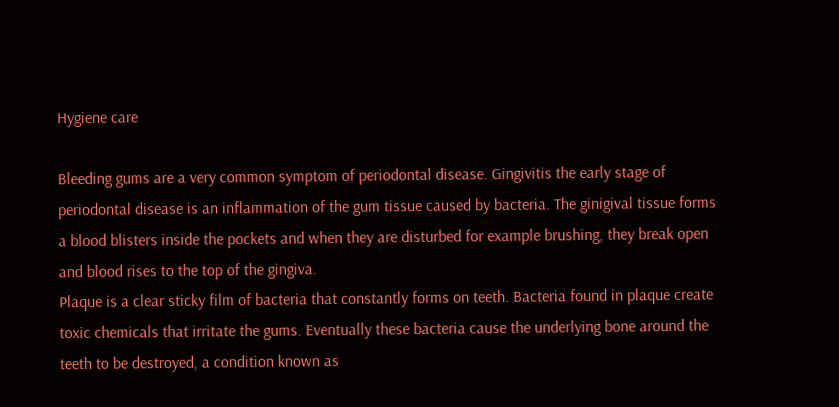Hygiene care

Bleeding gums are a very common symptom of periodontal disease. Gingivitis the early stage of periodontal disease is an inflammation of the gum tissue caused by bacteria. The ginigival tissue forms a blood blisters inside the pockets and when they are disturbed for example brushing, they break open and blood rises to the top of the gingiva.
Plaque is a clear sticky film of bacteria that constantly forms on teeth. Bacteria found in plaque create toxic chemicals that irritate the gums. Eventually these bacteria cause the underlying bone around the teeth to be destroyed, a condition known as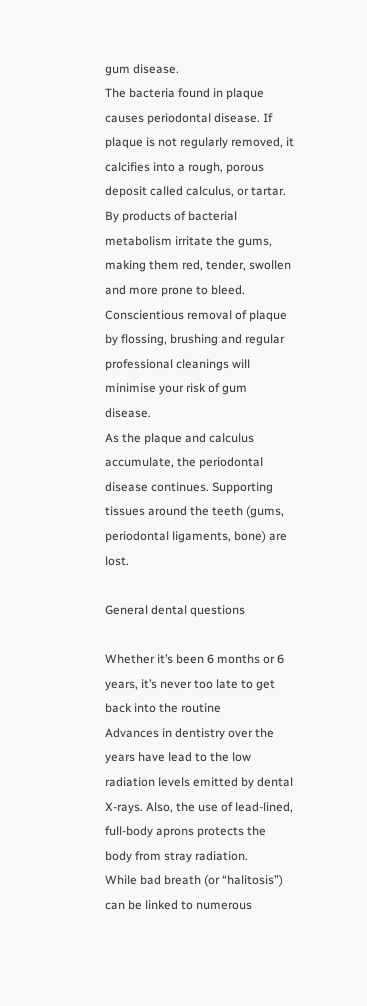gum disease.
The bacteria found in plaque causes periodontal disease. If plaque is not regularly removed, it calcifies into a rough, porous deposit called calculus, or tartar. By products of bacterial metabolism irritate the gums, making them red, tender, swollen and more prone to bleed.
Conscientious removal of plaque by flossing, brushing and regular professional cleanings will minimise your risk of gum disease.
As the plaque and calculus accumulate, the periodontal disease continues. Supporting tissues around the teeth (gums, periodontal ligaments, bone) are lost.

General dental questions

Whether it’s been 6 months or 6 years, it’s never too late to get back into the routine
Advances in dentistry over the years have lead to the low radiation levels emitted by dental X-rays. Also, the use of lead-lined, full-body aprons protects the body from stray radiation.
While bad breath (or “halitosis”) can be linked to numerous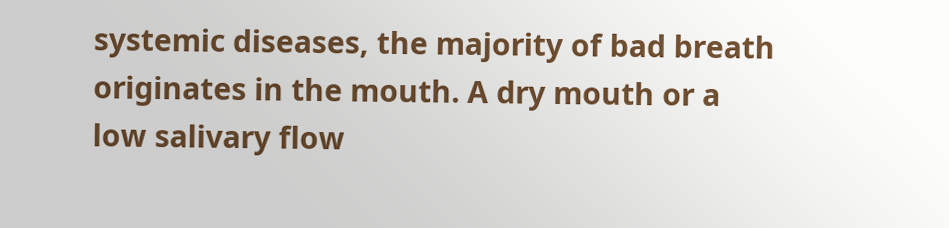systemic diseases, the majority of bad breath originates in the mouth. A dry mouth or a low salivary flow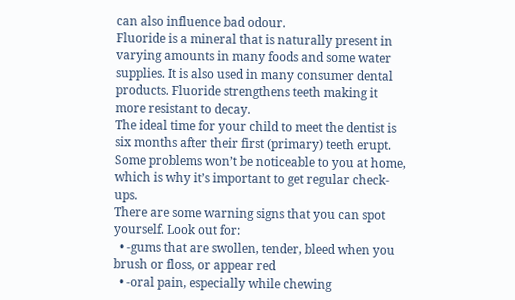can also influence bad odour.
Fluoride is a mineral that is naturally present in varying amounts in many foods and some water supplies. It is also used in many consumer dental products. Fluoride strengthens teeth making it more resistant to decay.
The ideal time for your child to meet the dentist is six months after their first (primary) teeth erupt.
Some problems won’t be noticeable to you at home, which is why it’s important to get regular check-ups.
There are some warning signs that you can spot yourself. Look out for:
  • -gums that are swollen, tender, bleed when you brush or floss, or appear red
  • -oral pain, especially while chewing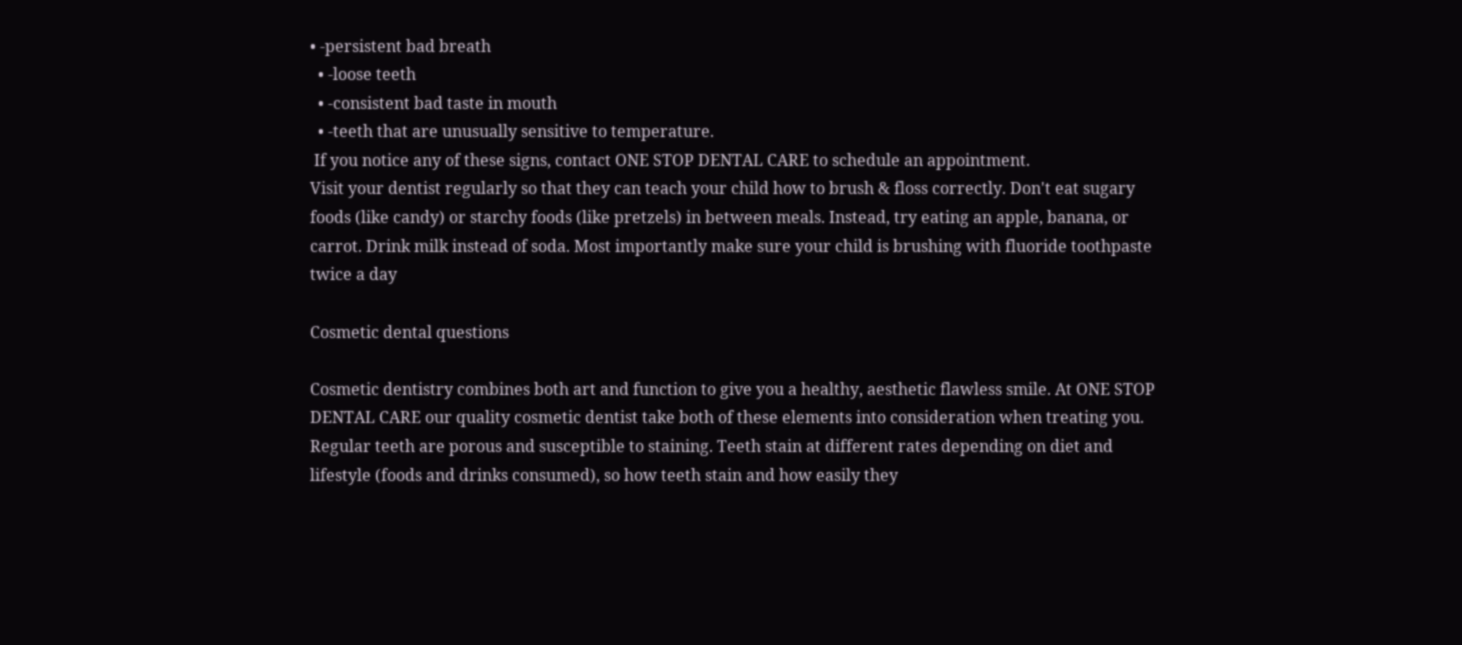• -persistent bad breath
  • -loose teeth
  • -consistent bad taste in mouth
  • -teeth that are unusually sensitive to temperature.
 If you notice any of these signs, contact ONE STOP DENTAL CARE to schedule an appointment.
Visit your dentist regularly so that they can teach your child how to brush & floss correctly. Don't eat sugary foods (like candy) or starchy foods (like pretzels) in between meals. Instead, try eating an apple, banana, or carrot. Drink milk instead of soda. Most importantly make sure your child is brushing with fluoride toothpaste twice a day

Cosmetic dental questions

Cosmetic dentistry combines both art and function to give you a healthy, aesthetic flawless smile. At ONE STOP DENTAL CARE our quality cosmetic dentist take both of these elements into consideration when treating you.
Regular teeth are porous and susceptible to staining. Teeth stain at different rates depending on diet and lifestyle (foods and drinks consumed), so how teeth stain and how easily they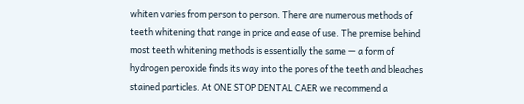whiten varies from person to person. There are numerous methods of teeth whitening that range in price and ease of use. The premise behind most teeth whitening methods is essentially the same — a form of hydrogen peroxide finds its way into the pores of the teeth and bleaches stained particles. At ONE STOP DENTAL CAER we recommend a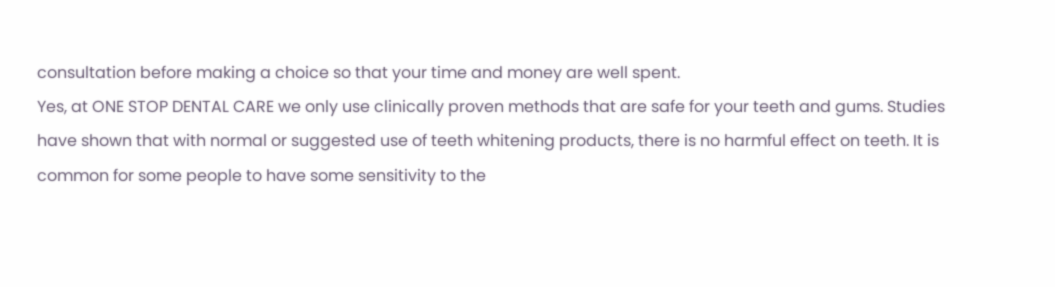consultation before making a choice so that your time and money are well spent.
Yes, at ONE STOP DENTAL CARE we only use clinically proven methods that are safe for your teeth and gums. Studies have shown that with normal or suggested use of teeth whitening products, there is no harmful effect on teeth. It is common for some people to have some sensitivity to the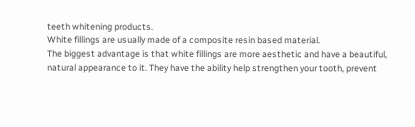teeth whitening products.
White fillings are usually made of a composite resin based material.
The biggest advantage is that white fillings are more aesthetic and have a beautiful, natural appearance to it. They have the ability help strengthen your tooth, prevent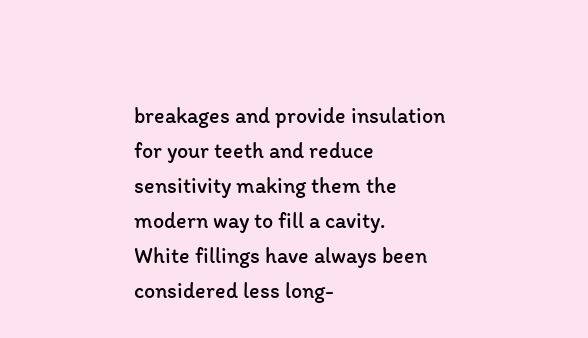breakages and provide insulation for your teeth and reduce sensitivity making them the modern way to fill a cavity.
White fillings have always been considered less long-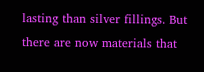lasting than silver fillings. But there are now materials that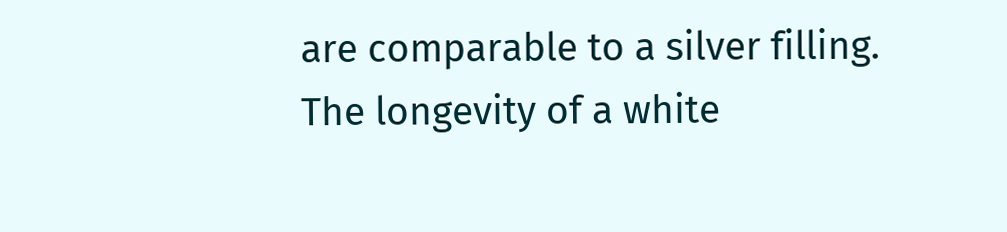are comparable to a silver filling. The longevity of a white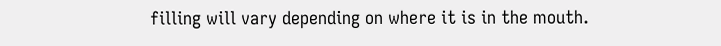filling will vary depending on where it is in the mouth.